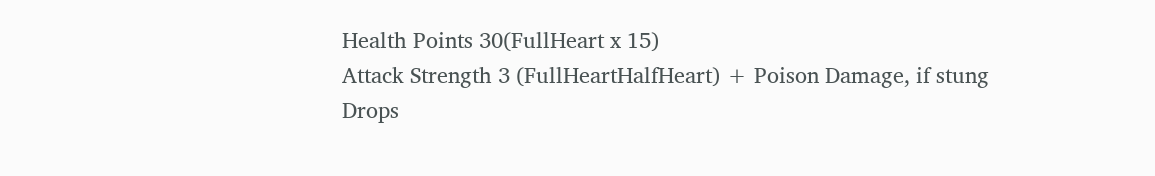Health Points 30(FullHeart x 15)
Attack Strength 3 (FullHeartHalfHeart) + Poison Damage, if stung
Drops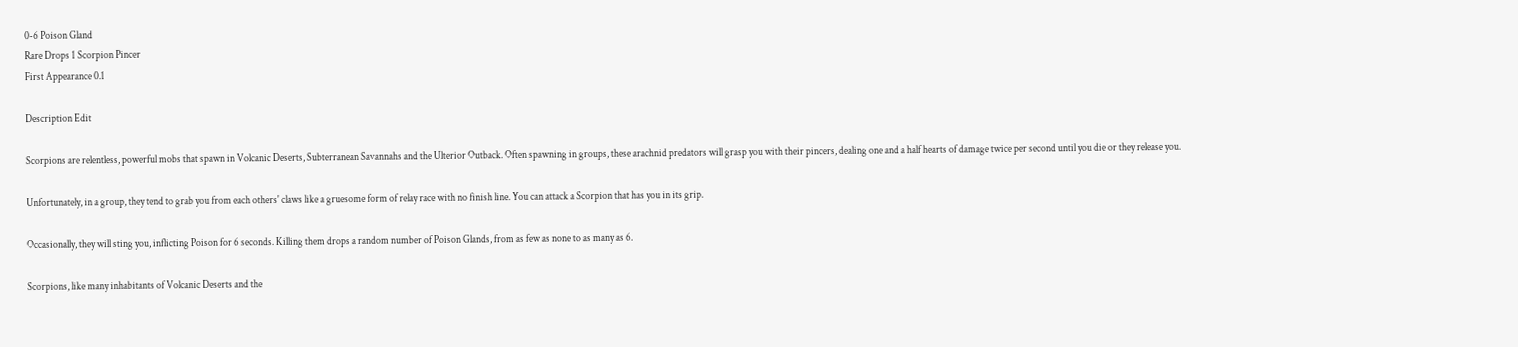0-6 Poison Gland
Rare Drops 1 Scorpion Pincer
First Appearance 0.1

Description Edit

Scorpions are relentless, powerful mobs that spawn in Volcanic Deserts, Subterranean Savannahs and the Ulterior Outback. Often spawning in groups, these arachnid predators will grasp you with their pincers, dealing one and a half hearts of damage twice per second until you die or they release you.

Unfortunately, in a group, they tend to grab you from each others' claws like a gruesome form of relay race with no finish line. You can attack a Scorpion that has you in its grip.

Occasionally, they will sting you, inflicting Poison for 6 seconds. Killing them drops a random number of Poison Glands, from as few as none to as many as 6.

Scorpions, like many inhabitants of Volcanic Deserts and the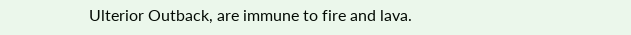Ulterior Outback, are immune to fire and lava.